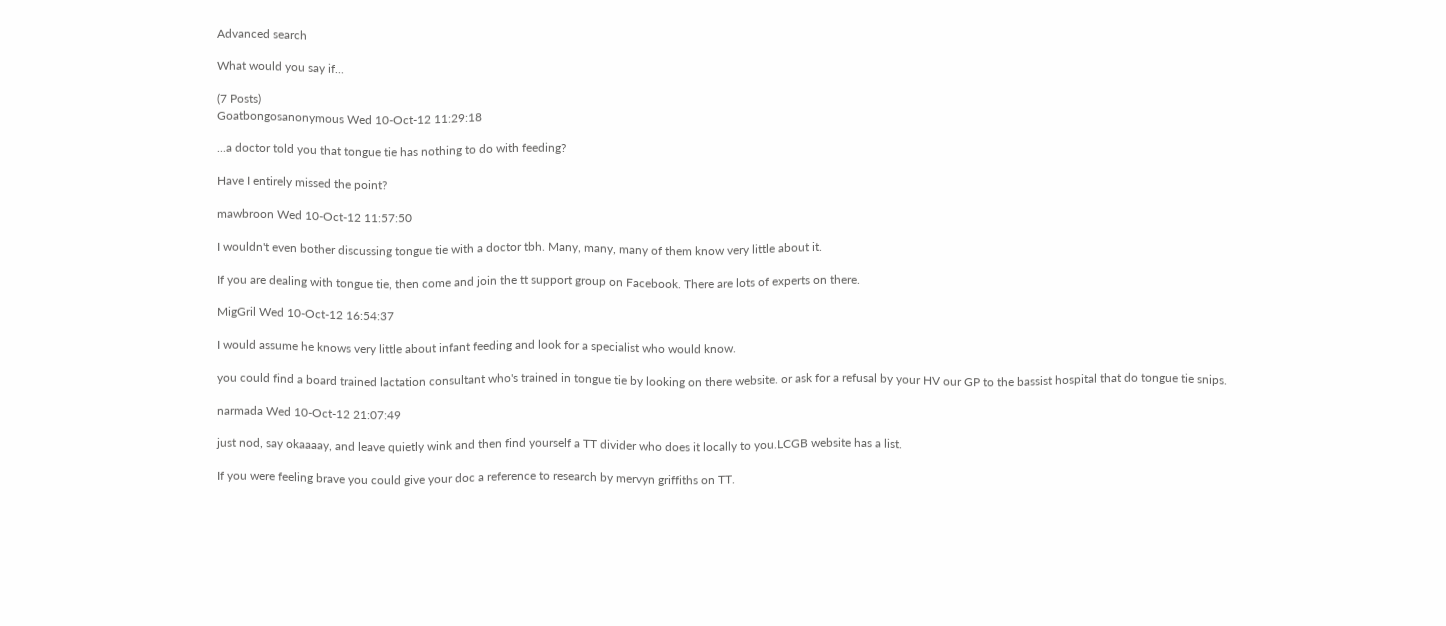Advanced search

What would you say if...

(7 Posts)
Goatbongosanonymous Wed 10-Oct-12 11:29:18

...a doctor told you that tongue tie has nothing to do with feeding?

Have I entirely missed the point?

mawbroon Wed 10-Oct-12 11:57:50

I wouldn't even bother discussing tongue tie with a doctor tbh. Many, many, many of them know very little about it.

If you are dealing with tongue tie, then come and join the tt support group on Facebook. There are lots of experts on there.

MigGril Wed 10-Oct-12 16:54:37

I would assume he knows very little about infant feeding and look for a specialist who would know.

you could find a board trained lactation consultant who's trained in tongue tie by looking on there website. or ask for a refusal by your HV our GP to the bassist hospital that do tongue tie snips.

narmada Wed 10-Oct-12 21:07:49

just nod, say okaaaay, and leave quietly wink and then find yourself a TT divider who does it locally to you.LCGB website has a list.

If you were feeling brave you could give your doc a reference to research by mervyn griffiths on TT.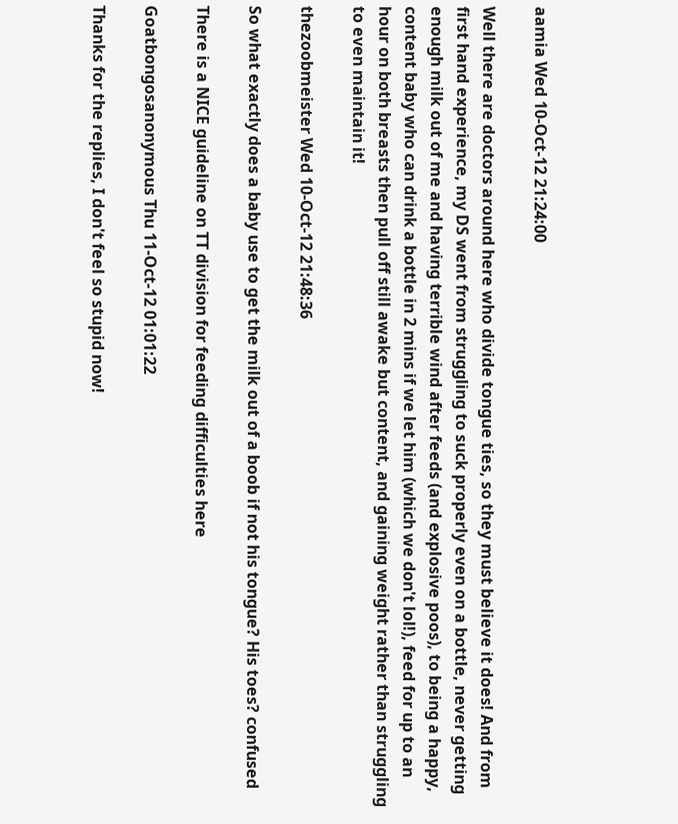aamia Wed 10-Oct-12 21:24:00

Well there are doctors around here who divide tongue ties, so they must believe it does! And from first hand experience, my DS went from struggling to suck properly even on a bottle, never getting enough milk out of me and having terrible wind after feeds (and explosive poos), to being a happy, content baby who can drink a bottle in 2 mins if we let him (which we don't lol!), feed for up to an hour on both breasts then pull off still awake but content, and gaining weight rather than struggling to even maintain it!

thezoobmeister Wed 10-Oct-12 21:48:36

So what exactly does a baby use to get the milk out of a boob if not his tongue? His toes? confused

There is a NICE guideline on TT division for feeding difficulties here

Goatbongosanonymous Thu 11-Oct-12 01:01:22

Thanks for the replies, I don't feel so stupid now!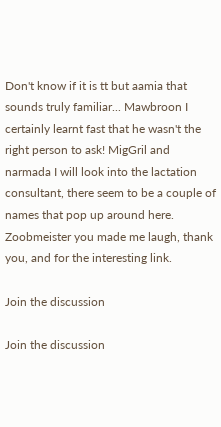Don't know if it is tt but aamia that sounds truly familiar... Mawbroon I certainly learnt fast that he wasn't the right person to ask! MigGril and narmada I will look into the lactation consultant, there seem to be a couple of names that pop up around here. Zoobmeister you made me laugh, thank you, and for the interesting link.

Join the discussion

Join the discussion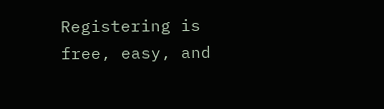Registering is free, easy, and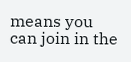means you can join in the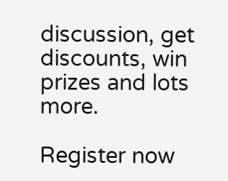discussion, get discounts, win prizes and lots more.

Register now